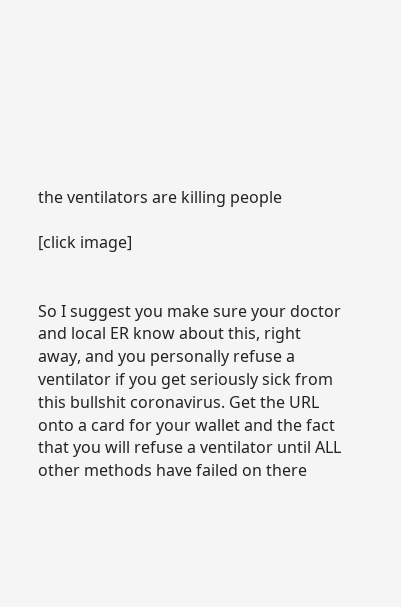the ventilators are killing people

[click image]


So I suggest you make sure your doctor and local ER know about this, right away, and you personally refuse a ventilator if you get seriously sick from this bullshit coronavirus. Get the URL onto a card for your wallet and the fact that you will refuse a ventilator until ALL other methods have failed on there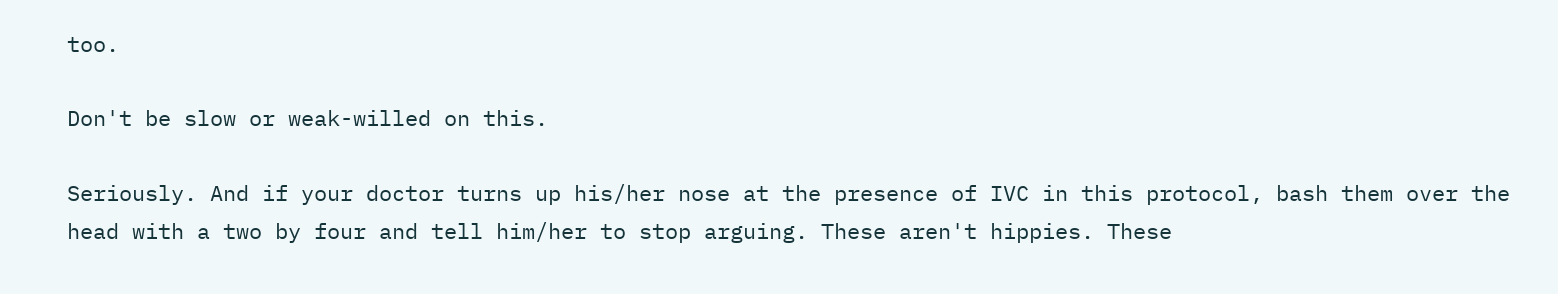too.

Don't be slow or weak-willed on this.

Seriously. And if your doctor turns up his/her nose at the presence of IVC in this protocol, bash them over the head with a two by four and tell him/her to stop arguing. These aren't hippies. These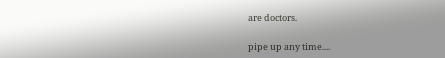are doctors.

pipe up any time....